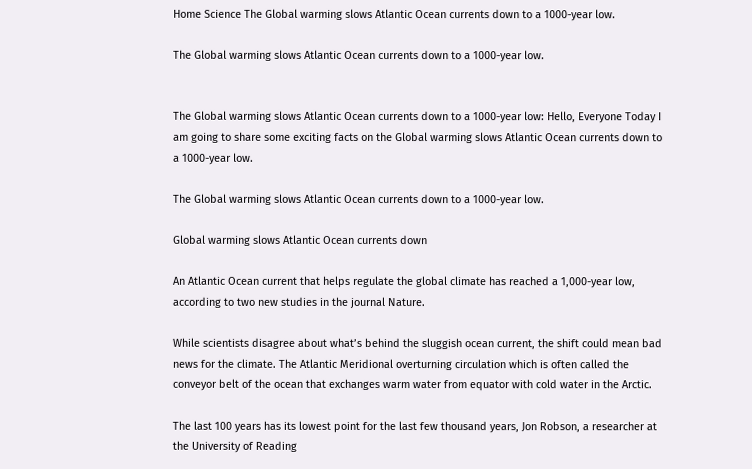Home Science The Global warming slows Atlantic Ocean currents down to a 1000-year low.

The Global warming slows Atlantic Ocean currents down to a 1000-year low.


The Global warming slows Atlantic Ocean currents down to a 1000-year low: Hello, Everyone Today I am going to share some exciting facts on the Global warming slows Atlantic Ocean currents down to a 1000-year low.

The Global warming slows Atlantic Ocean currents down to a 1000-year low.

Global warming slows Atlantic Ocean currents down

An Atlantic Ocean current that helps regulate the global climate has reached a 1,000-year low, according to two new studies in the journal Nature.

While scientists disagree about what’s behind the sluggish ocean current, the shift could mean bad news for the climate. The Atlantic Meridional overturning circulation which is often called the conveyor belt of the ocean that exchanges warm water from equator with cold water in the Arctic.

The last 100 years has its lowest point for the last few thousand years, Jon Robson, a researcher at the University of Reading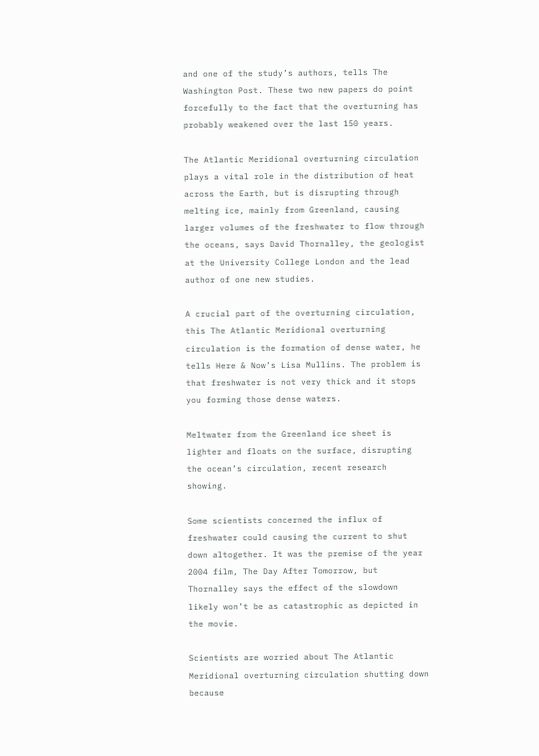and one of the study’s authors, tells The Washington Post. These two new papers do point forcefully to the fact that the overturning has probably weakened over the last 150 years.

The Atlantic Meridional overturning circulation plays a vital role in the distribution of heat across the Earth, but is disrupting through melting ice, mainly from Greenland, causing larger volumes of the freshwater to flow through the oceans, says David Thornalley, the geologist at the University College London and the lead author of one new studies.

A crucial part of the overturning circulation, this The Atlantic Meridional overturning circulation is the formation of dense water, he tells Here & Now’s Lisa Mullins. The problem is that freshwater is not very thick and it stops you forming those dense waters.

Meltwater from the Greenland ice sheet is lighter and floats on the surface, disrupting the ocean’s circulation, recent research showing.

Some scientists concerned the influx of freshwater could causing the current to shut down altogether. It was the premise of the year 2004 film, The Day After Tomorrow, but Thornalley says the effect of the slowdown likely won’t be as catastrophic as depicted in the movie.

Scientists are worried about The Atlantic Meridional overturning circulation shutting down because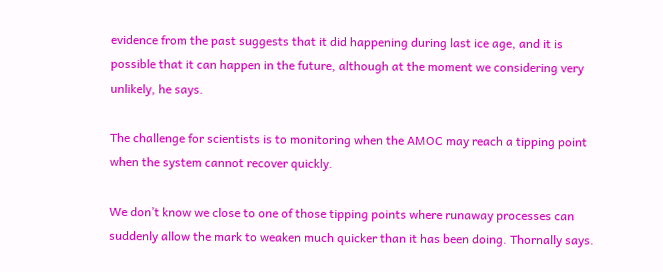evidence from the past suggests that it did happening during last ice age, and it is possible that it can happen in the future, although at the moment we considering very unlikely, he says.

The challenge for scientists is to monitoring when the AMOC may reach a tipping point when the system cannot recover quickly.

We don’t know we close to one of those tipping points where runaway processes can suddenly allow the mark to weaken much quicker than it has been doing. Thornally says.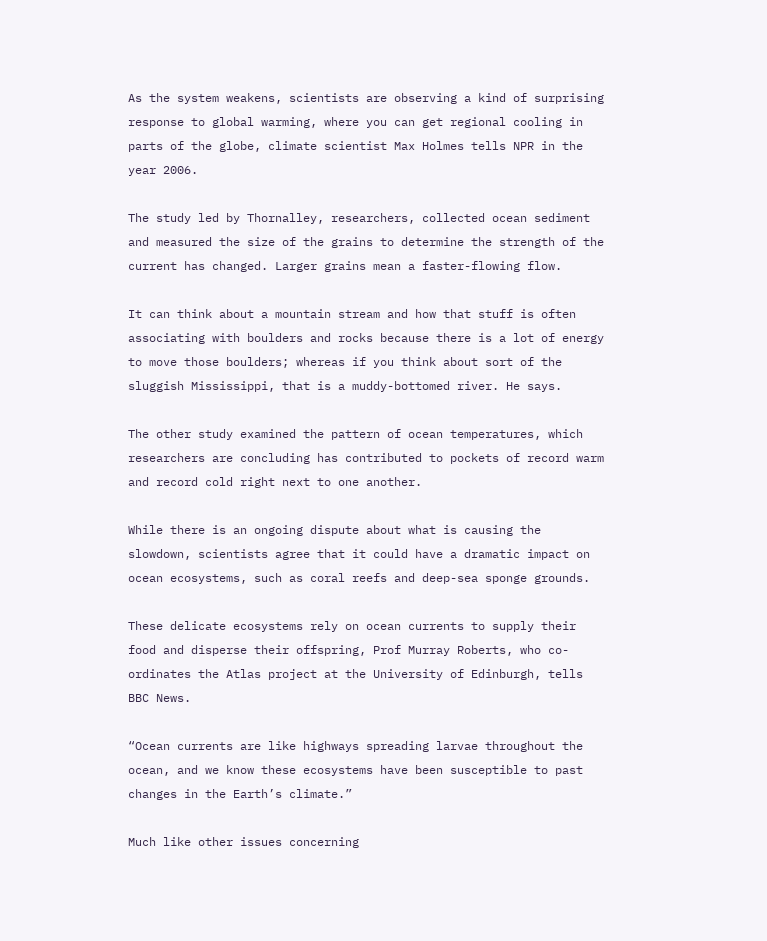As the system weakens, scientists are observing a kind of surprising response to global warming, where you can get regional cooling in parts of the globe, climate scientist Max Holmes tells NPR in the year 2006.

The study led by Thornalley, researchers, collected ocean sediment and measured the size of the grains to determine the strength of the current has changed. Larger grains mean a faster-flowing flow.

It can think about a mountain stream and how that stuff is often associating with boulders and rocks because there is a lot of energy to move those boulders; whereas if you think about sort of the sluggish Mississippi, that is a muddy-bottomed river. He says.

The other study examined the pattern of ocean temperatures, which researchers are concluding has contributed to pockets of record warm and record cold right next to one another.

While there is an ongoing dispute about what is causing the slowdown, scientists agree that it could have a dramatic impact on ocean ecosystems, such as coral reefs and deep-sea sponge grounds.

These delicate ecosystems rely on ocean currents to supply their food and disperse their offspring, Prof Murray Roberts, who co-ordinates the Atlas project at the University of Edinburgh, tells BBC News.

“Ocean currents are like highways spreading larvae throughout the ocean, and we know these ecosystems have been susceptible to past changes in the Earth’s climate.”

Much like other issues concerning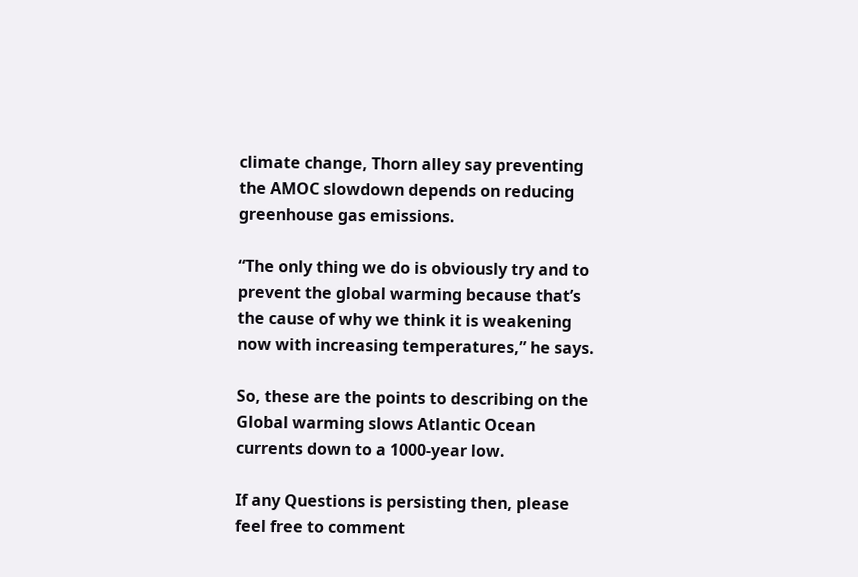climate change, Thorn alley say preventing the AMOC slowdown depends on reducing greenhouse gas emissions.

“The only thing we do is obviously try and to prevent the global warming because that’s the cause of why we think it is weakening now with increasing temperatures,” he says.

So, these are the points to describing on the Global warming slows Atlantic Ocean currents down to a 1000-year low.

If any Questions is persisting then, please feel free to comment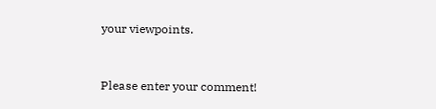your viewpoints.


Please enter your comment!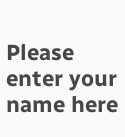Please enter your name here